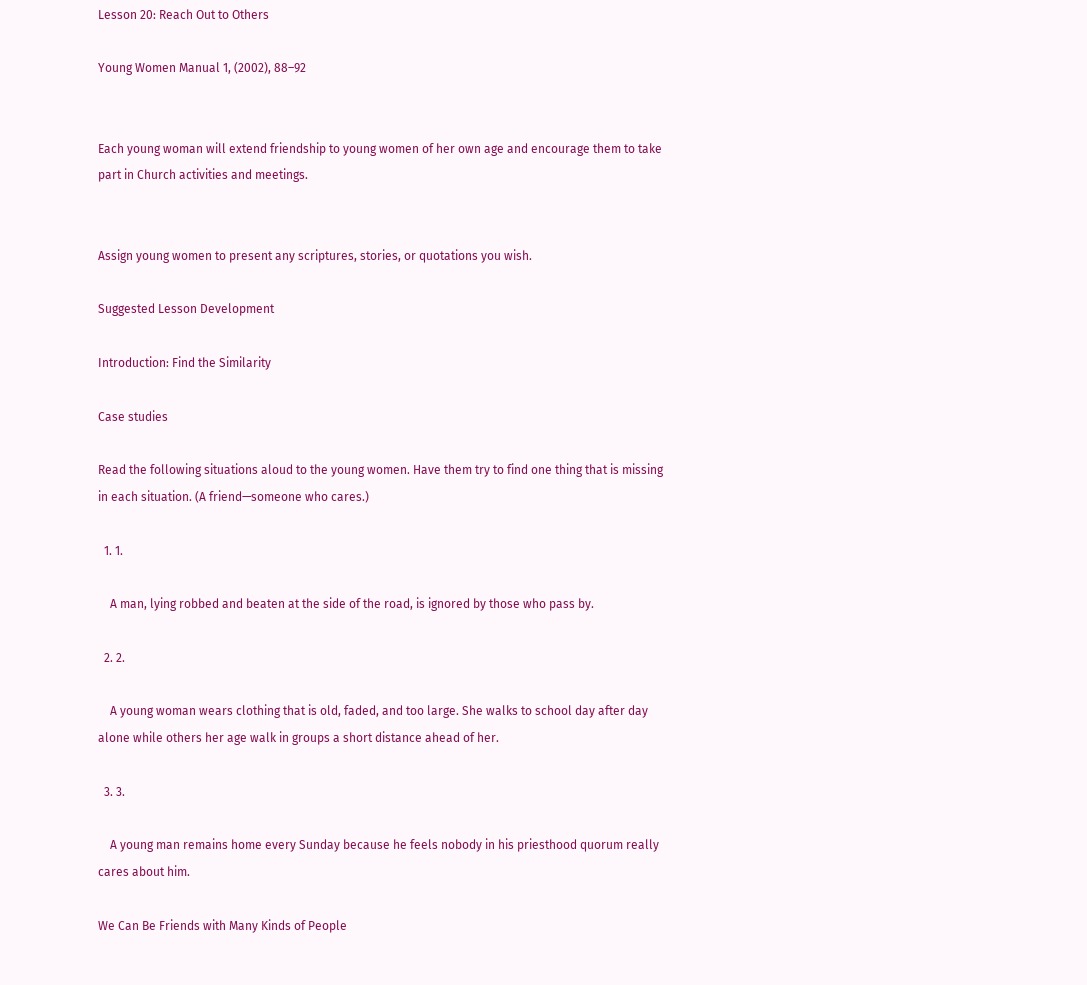Lesson 20: Reach Out to Others

Young Women Manual 1, (2002), 88–92


Each young woman will extend friendship to young women of her own age and encourage them to take part in Church activities and meetings.


Assign young women to present any scriptures, stories, or quotations you wish.

Suggested Lesson Development

Introduction: Find the Similarity

Case studies

Read the following situations aloud to the young women. Have them try to find one thing that is missing in each situation. (A friend—someone who cares.)

  1. 1.

    A man, lying robbed and beaten at the side of the road, is ignored by those who pass by.

  2. 2.

    A young woman wears clothing that is old, faded, and too large. She walks to school day after day alone while others her age walk in groups a short distance ahead of her.

  3. 3.

    A young man remains home every Sunday because he feels nobody in his priesthood quorum really cares about him.

We Can Be Friends with Many Kinds of People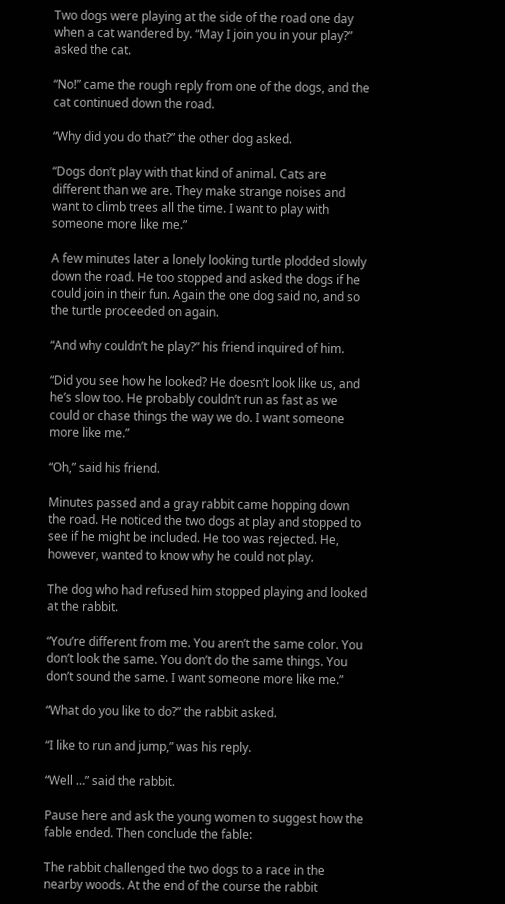Two dogs were playing at the side of the road one day when a cat wandered by. “May I join you in your play?” asked the cat.

“No!” came the rough reply from one of the dogs, and the cat continued down the road.

“Why did you do that?” the other dog asked.

“Dogs don’t play with that kind of animal. Cats are different than we are. They make strange noises and want to climb trees all the time. I want to play with someone more like me.”

A few minutes later a lonely looking turtle plodded slowly down the road. He too stopped and asked the dogs if he could join in their fun. Again the one dog said no, and so the turtle proceeded on again.

“And why couldn’t he play?” his friend inquired of him.

“Did you see how he looked? He doesn’t look like us, and he’s slow too. He probably couldn’t run as fast as we could or chase things the way we do. I want someone more like me.”

“Oh,” said his friend.

Minutes passed and a gray rabbit came hopping down the road. He noticed the two dogs at play and stopped to see if he might be included. He too was rejected. He, however, wanted to know why he could not play.

The dog who had refused him stopped playing and looked at the rabbit.

“You’re different from me. You aren’t the same color. You don’t look the same. You don’t do the same things. You don’t sound the same. I want someone more like me.”

“What do you like to do?” the rabbit asked.

“I like to run and jump,” was his reply.

“Well …” said the rabbit.

Pause here and ask the young women to suggest how the fable ended. Then conclude the fable:

The rabbit challenged the two dogs to a race in the nearby woods. At the end of the course the rabbit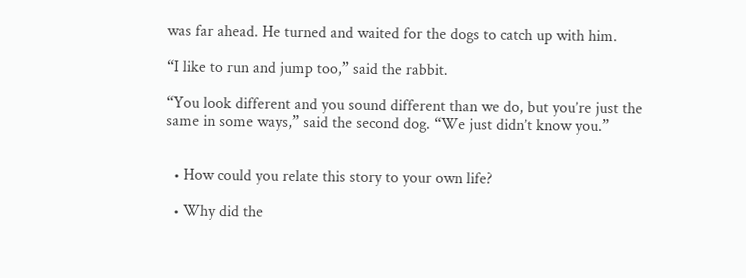was far ahead. He turned and waited for the dogs to catch up with him.

“I like to run and jump too,” said the rabbit.

“You look different and you sound different than we do, but you’re just the same in some ways,” said the second dog. “We just didn’t know you.”


  • How could you relate this story to your own life?

  • Why did the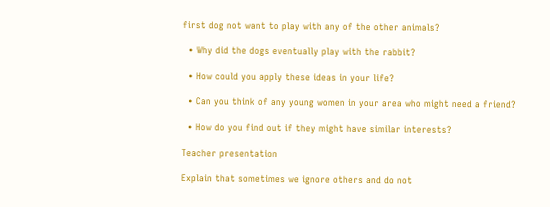first dog not want to play with any of the other animals?

  • Why did the dogs eventually play with the rabbit?

  • How could you apply these ideas in your life?

  • Can you think of any young women in your area who might need a friend?

  • How do you find out if they might have similar interests?

Teacher presentation

Explain that sometimes we ignore others and do not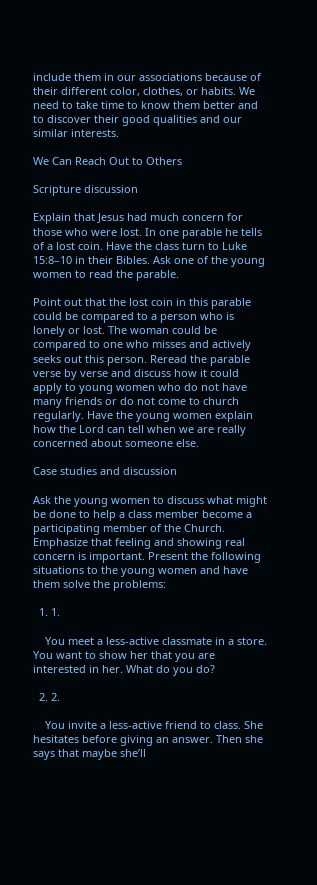include them in our associations because of their different color, clothes, or habits. We need to take time to know them better and to discover their good qualities and our similar interests.

We Can Reach Out to Others

Scripture discussion

Explain that Jesus had much concern for those who were lost. In one parable he tells of a lost coin. Have the class turn to Luke 15:8–10 in their Bibles. Ask one of the young women to read the parable.

Point out that the lost coin in this parable could be compared to a person who is lonely or lost. The woman could be compared to one who misses and actively seeks out this person. Reread the parable verse by verse and discuss how it could apply to young women who do not have many friends or do not come to church regularly. Have the young women explain how the Lord can tell when we are really concerned about someone else.

Case studies and discussion

Ask the young women to discuss what might be done to help a class member become a participating member of the Church. Emphasize that feeling and showing real concern is important. Present the following situations to the young women and have them solve the problems:

  1. 1.

    You meet a less-active classmate in a store. You want to show her that you are interested in her. What do you do?

  2. 2.

    You invite a less-active friend to class. She hesitates before giving an answer. Then she says that maybe she’ll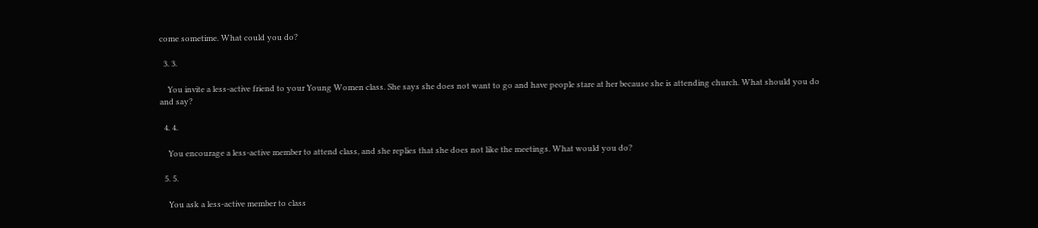come sometime. What could you do?

  3. 3.

    You invite a less-active friend to your Young Women class. She says she does not want to go and have people stare at her because she is attending church. What should you do and say?

  4. 4.

    You encourage a less-active member to attend class, and she replies that she does not like the meetings. What would you do?

  5. 5.

    You ask a less-active member to class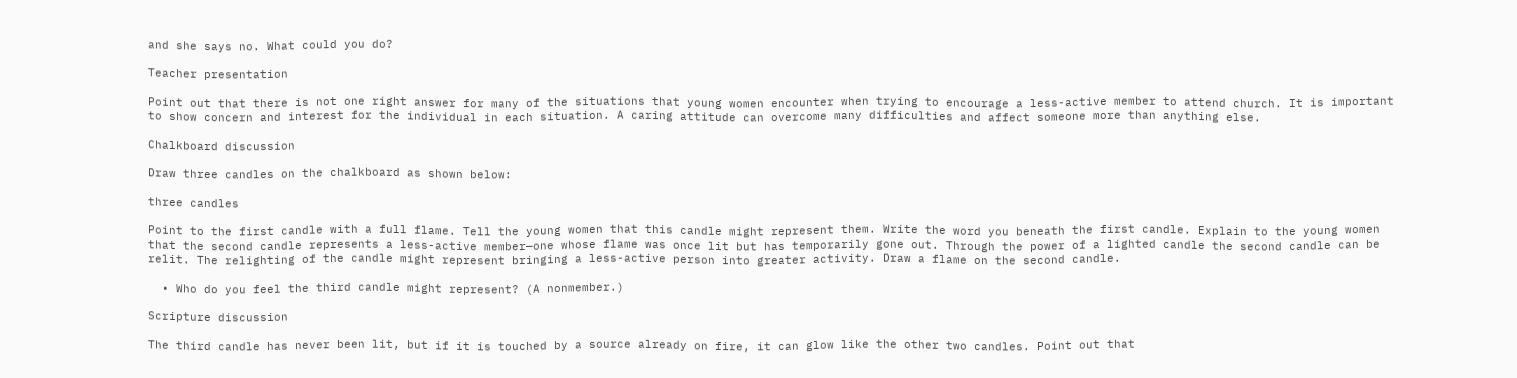and she says no. What could you do?

Teacher presentation

Point out that there is not one right answer for many of the situations that young women encounter when trying to encourage a less-active member to attend church. It is important to show concern and interest for the individual in each situation. A caring attitude can overcome many difficulties and affect someone more than anything else.

Chalkboard discussion

Draw three candles on the chalkboard as shown below:

three candles

Point to the first candle with a full flame. Tell the young women that this candle might represent them. Write the word you beneath the first candle. Explain to the young women that the second candle represents a less-active member—one whose flame was once lit but has temporarily gone out. Through the power of a lighted candle the second candle can be relit. The relighting of the candle might represent bringing a less-active person into greater activity. Draw a flame on the second candle.

  • Who do you feel the third candle might represent? (A nonmember.)

Scripture discussion

The third candle has never been lit, but if it is touched by a source already on fire, it can glow like the other two candles. Point out that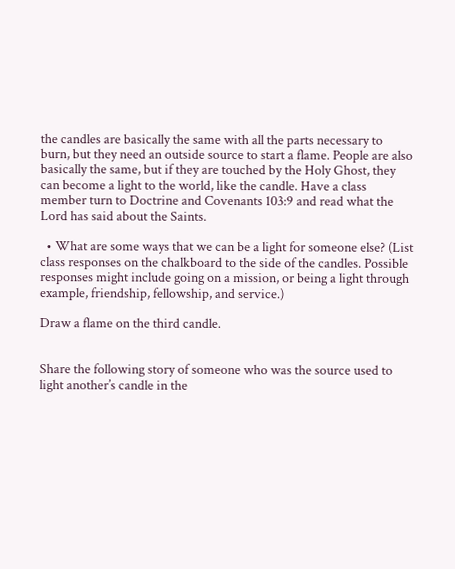the candles are basically the same with all the parts necessary to burn, but they need an outside source to start a flame. People are also basically the same, but if they are touched by the Holy Ghost, they can become a light to the world, like the candle. Have a class member turn to Doctrine and Covenants 103:9 and read what the Lord has said about the Saints.

  • What are some ways that we can be a light for someone else? (List class responses on the chalkboard to the side of the candles. Possible responses might include going on a mission, or being a light through example, friendship, fellowship, and service.)

Draw a flame on the third candle.


Share the following story of someone who was the source used to light another’s candle in the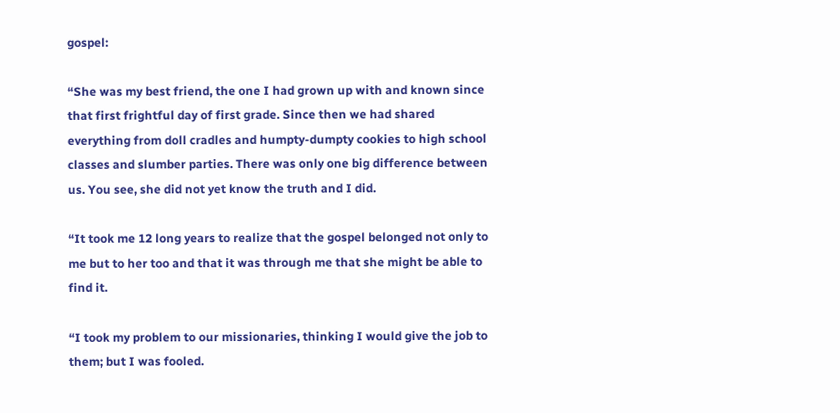gospel:

“She was my best friend, the one I had grown up with and known since that first frightful day of first grade. Since then we had shared everything from doll cradles and humpty-dumpty cookies to high school classes and slumber parties. There was only one big difference between us. You see, she did not yet know the truth and I did.

“It took me 12 long years to realize that the gospel belonged not only to me but to her too and that it was through me that she might be able to find it.

“I took my problem to our missionaries, thinking I would give the job to them; but I was fooled.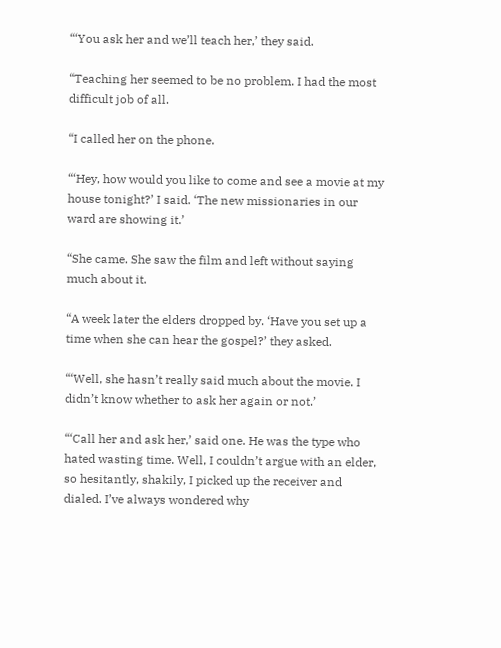“‘You ask her and we’ll teach her,’ they said.

“Teaching her seemed to be no problem. I had the most difficult job of all.

“I called her on the phone.

“‘Hey, how would you like to come and see a movie at my house tonight?’ I said. ‘The new missionaries in our ward are showing it.’

“She came. She saw the film and left without saying much about it.

“A week later the elders dropped by. ‘Have you set up a time when she can hear the gospel?’ they asked.

“‘Well, she hasn’t really said much about the movie. I didn’t know whether to ask her again or not.’

“‘Call her and ask her,’ said one. He was the type who hated wasting time. Well, I couldn’t argue with an elder, so hesitantly, shakily, I picked up the receiver and dialed. I’ve always wondered why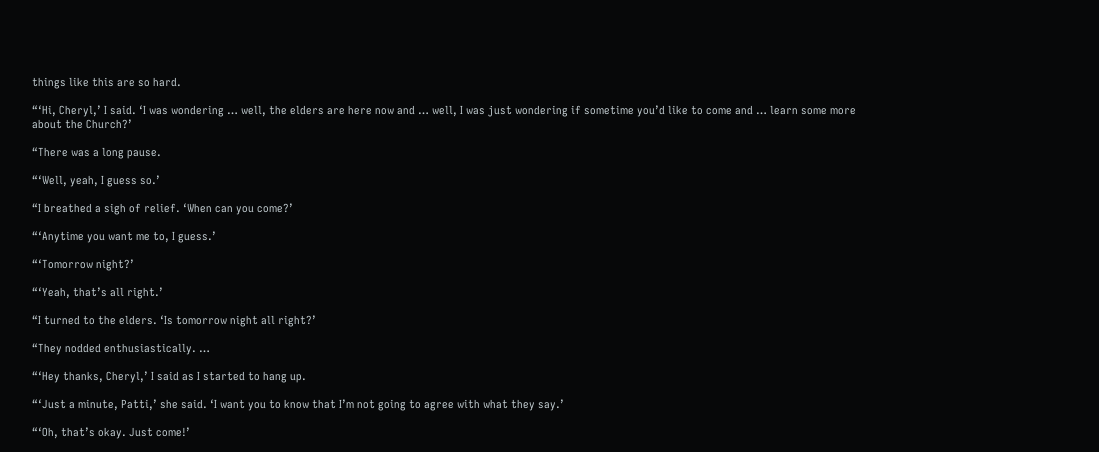things like this are so hard.

“‘Hi, Cheryl,’ I said. ‘I was wondering … well, the elders are here now and … well, I was just wondering if sometime you’d like to come and … learn some more about the Church?’

“There was a long pause.

“‘Well, yeah, I guess so.’

“I breathed a sigh of relief. ‘When can you come?’

“‘Anytime you want me to, I guess.’

“‘Tomorrow night?’

“‘Yeah, that’s all right.’

“I turned to the elders. ‘Is tomorrow night all right?’

“They nodded enthusiastically. …

“‘Hey thanks, Cheryl,’ I said as I started to hang up.

“‘Just a minute, Patti,’ she said. ‘I want you to know that I’m not going to agree with what they say.’

“‘Oh, that’s okay. Just come!’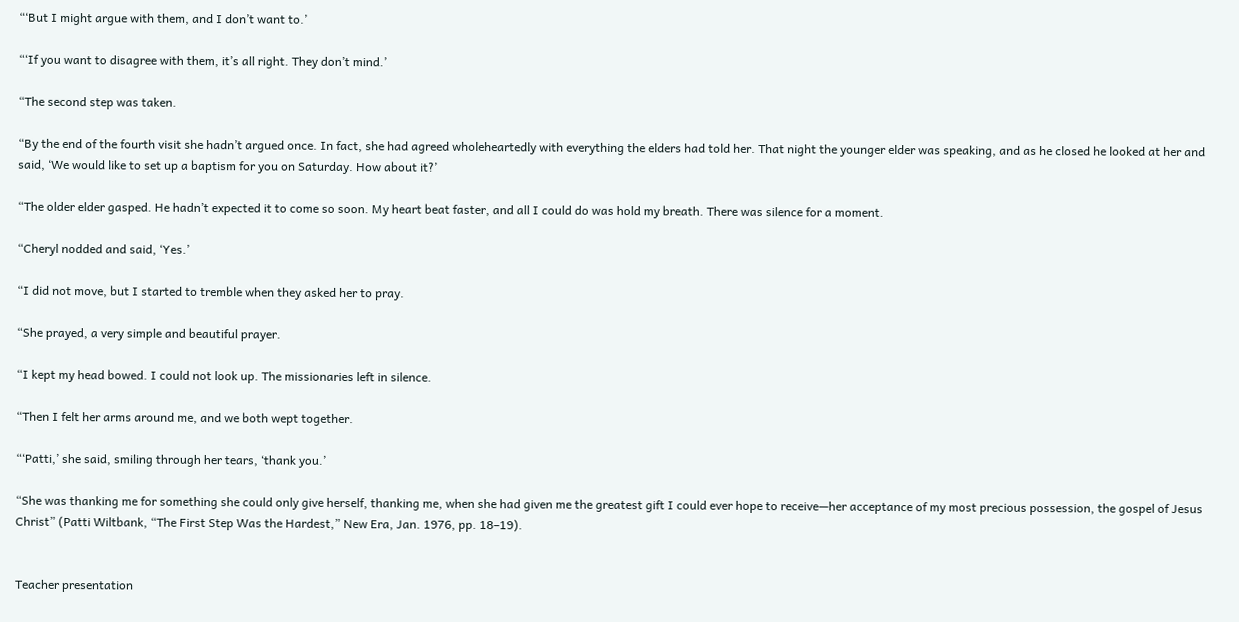“‘But I might argue with them, and I don’t want to.’

“‘If you want to disagree with them, it’s all right. They don’t mind.’

“The second step was taken.

“By the end of the fourth visit she hadn’t argued once. In fact, she had agreed wholeheartedly with everything the elders had told her. That night the younger elder was speaking, and as he closed he looked at her and said, ‘We would like to set up a baptism for you on Saturday. How about it?’

“The older elder gasped. He hadn’t expected it to come so soon. My heart beat faster, and all I could do was hold my breath. There was silence for a moment.

“Cheryl nodded and said, ‘Yes.’

“I did not move, but I started to tremble when they asked her to pray.

“She prayed, a very simple and beautiful prayer.

“I kept my head bowed. I could not look up. The missionaries left in silence.

“Then I felt her arms around me, and we both wept together.

“‘Patti,’ she said, smiling through her tears, ‘thank you.’

“She was thanking me for something she could only give herself, thanking me, when she had given me the greatest gift I could ever hope to receive—her acceptance of my most precious possession, the gospel of Jesus Christ” (Patti Wiltbank, “The First Step Was the Hardest,” New Era, Jan. 1976, pp. 18–19).


Teacher presentation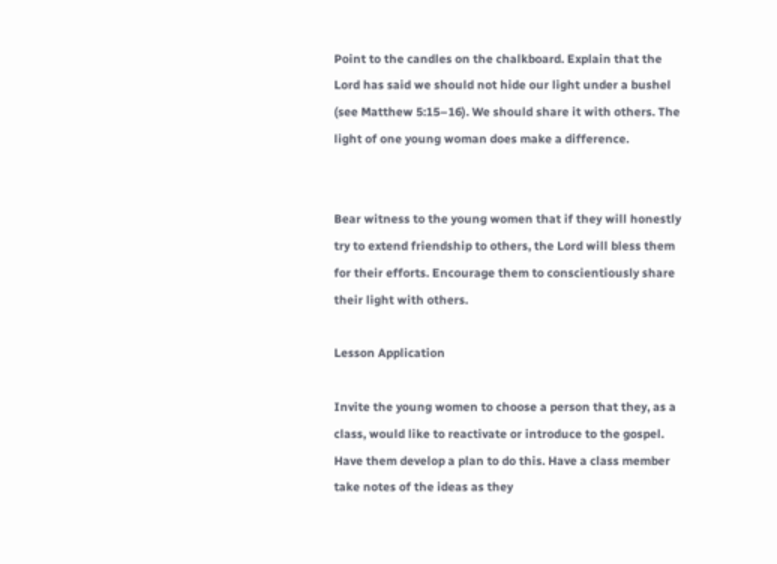Point to the candles on the chalkboard. Explain that the Lord has said we should not hide our light under a bushel (see Matthew 5:15–16). We should share it with others. The light of one young woman does make a difference.


Bear witness to the young women that if they will honestly try to extend friendship to others, the Lord will bless them for their efforts. Encourage them to conscientiously share their light with others.

Lesson Application

Invite the young women to choose a person that they, as a class, would like to reactivate or introduce to the gospel. Have them develop a plan to do this. Have a class member take notes of the ideas as they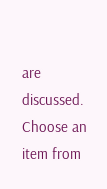are discussed. Choose an item from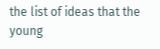the list of ideas that the young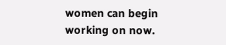women can begin working on now.